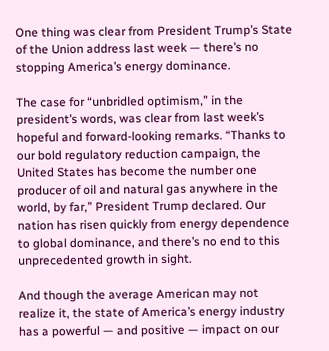One thing was clear from President Trump’s State of the Union address last week — there’s no stopping America’s energy dominance.

The case for “unbridled optimism,” in the president’s words, was clear from last week’s hopeful and forward-looking remarks. “Thanks to our bold regulatory reduction campaign, the United States has become the number one producer of oil and natural gas anywhere in the world, by far,” President Trump declared. Our nation has risen quickly from energy dependence to global dominance, and there’s no end to this unprecedented growth in sight.

And though the average American may not realize it, the state of America’s energy industry has a powerful — and positive — impact on our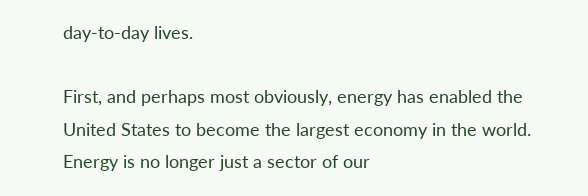day-to-day lives.

First, and perhaps most obviously, energy has enabled the United States to become the largest economy in the world. Energy is no longer just a sector of our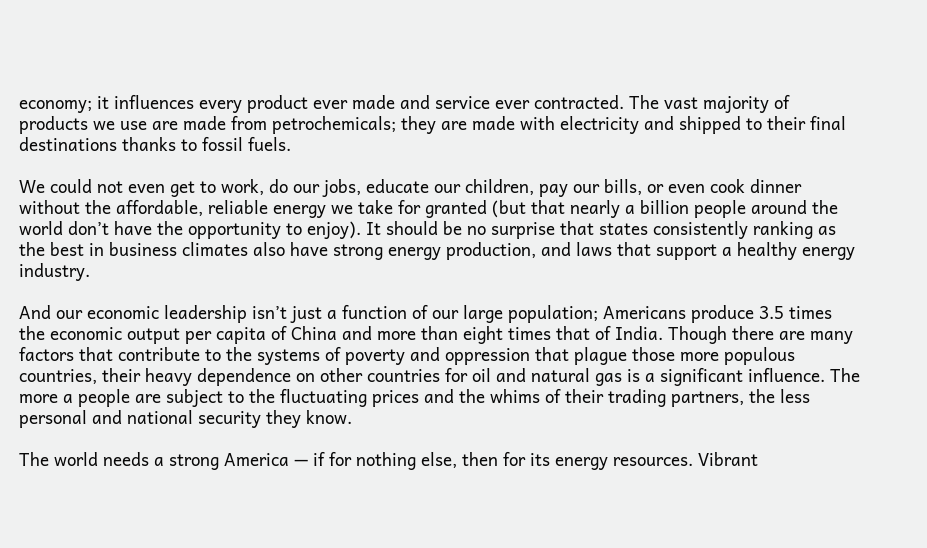economy; it influences every product ever made and service ever contracted. The vast majority of products we use are made from petrochemicals; they are made with electricity and shipped to their final destinations thanks to fossil fuels.

We could not even get to work, do our jobs, educate our children, pay our bills, or even cook dinner without the affordable, reliable energy we take for granted (but that nearly a billion people around the world don’t have the opportunity to enjoy). It should be no surprise that states consistently ranking as the best in business climates also have strong energy production, and laws that support a healthy energy industry.

And our economic leadership isn’t just a function of our large population; Americans produce 3.5 times the economic output per capita of China and more than eight times that of India. Though there are many factors that contribute to the systems of poverty and oppression that plague those more populous countries, their heavy dependence on other countries for oil and natural gas is a significant influence. The more a people are subject to the fluctuating prices and the whims of their trading partners, the less personal and national security they know.

The world needs a strong America — if for nothing else, then for its energy resources. Vibrant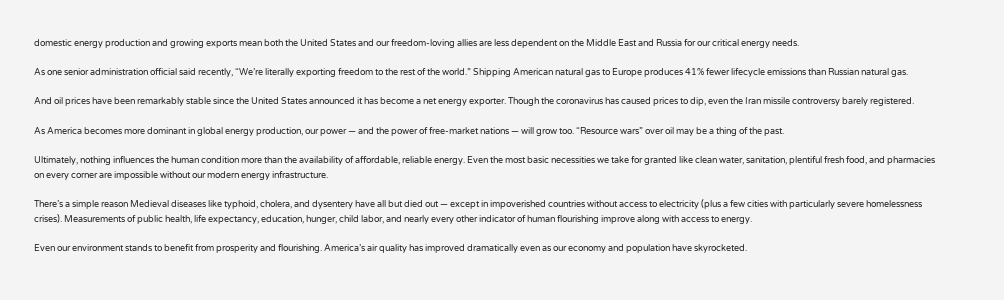domestic energy production and growing exports mean both the United States and our freedom-loving allies are less dependent on the Middle East and Russia for our critical energy needs.

As one senior administration official said recently, “We’re literally exporting freedom to the rest of the world.” Shipping American natural gas to Europe produces 41% fewer lifecycle emissions than Russian natural gas.

And oil prices have been remarkably stable since the United States announced it has become a net energy exporter. Though the coronavirus has caused prices to dip, even the Iran missile controversy barely registered.

As America becomes more dominant in global energy production, our power — and the power of free-market nations — will grow too. “Resource wars” over oil may be a thing of the past.

Ultimately, nothing influences the human condition more than the availability of affordable, reliable energy. Even the most basic necessities we take for granted like clean water, sanitation, plentiful fresh food, and pharmacies on every corner are impossible without our modern energy infrastructure.

There’s a simple reason Medieval diseases like typhoid, cholera, and dysentery have all but died out — except in impoverished countries without access to electricity (plus a few cities with particularly severe homelessness crises). Measurements of public health, life expectancy, education, hunger, child labor, and nearly every other indicator of human flourishing improve along with access to energy.

Even our environment stands to benefit from prosperity and flourishing. America’s air quality has improved dramatically even as our economy and population have skyrocketed.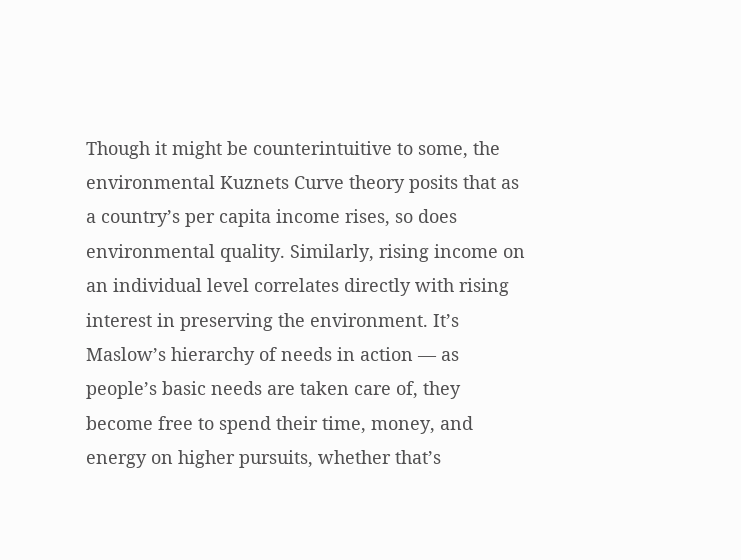Though it might be counterintuitive to some, the environmental Kuznets Curve theory posits that as a country’s per capita income rises, so does environmental quality. Similarly, rising income on an individual level correlates directly with rising interest in preserving the environment. It’s Maslow’s hierarchy of needs in action — as people’s basic needs are taken care of, they become free to spend their time, money, and energy on higher pursuits, whether that’s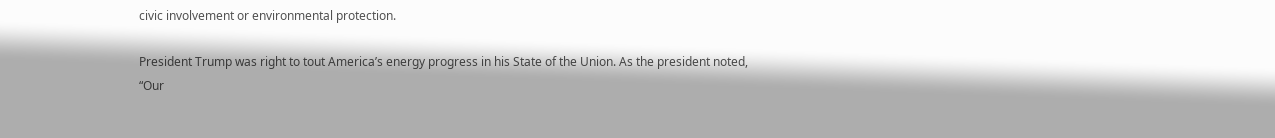civic involvement or environmental protection.

President Trump was right to tout America’s energy progress in his State of the Union. As the president noted, “Our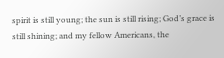spirit is still young; the sun is still rising; God’s grace is still shining; and my fellow Americans, the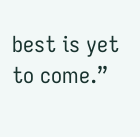best is yet to come.”